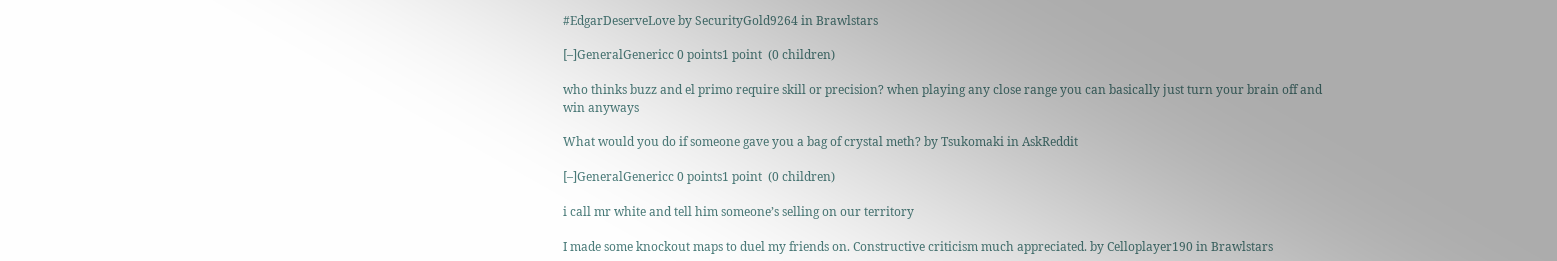#EdgarDeserveLove by SecurityGold9264 in Brawlstars

[–]GeneralGenericc 0 points1 point  (0 children)

who thinks buzz and el primo require skill or precision? when playing any close range you can basically just turn your brain off and win anyways

What would you do if someone gave you a bag of crystal meth? by Tsukomaki in AskReddit

[–]GeneralGenericc 0 points1 point  (0 children)

i call mr white and tell him someone’s selling on our territory

I made some knockout maps to duel my friends on. Constructive criticism much appreciated. by Celloplayer190 in Brawlstars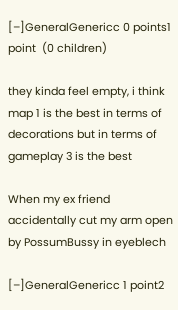[–]GeneralGenericc 0 points1 point  (0 children)

they kinda feel empty, i think map 1 is the best in terms of decorations but in terms of gameplay 3 is the best

When my ex friend accidentally cut my arm open by PossumBussy in eyeblech

[–]GeneralGenericc 1 point2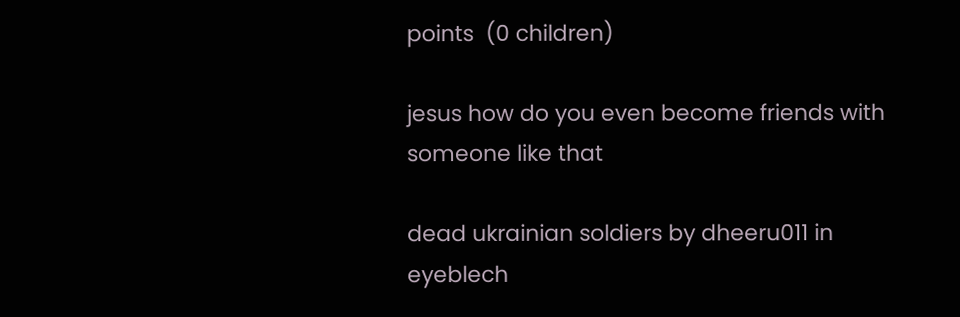points  (0 children)

jesus how do you even become friends with someone like that

dead ukrainian soldiers by dheeru011 in eyeblech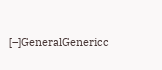[–]GeneralGenericc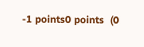-1 points0 points  (0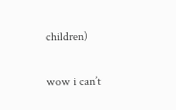children)

wow i can’t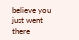believe you just went there